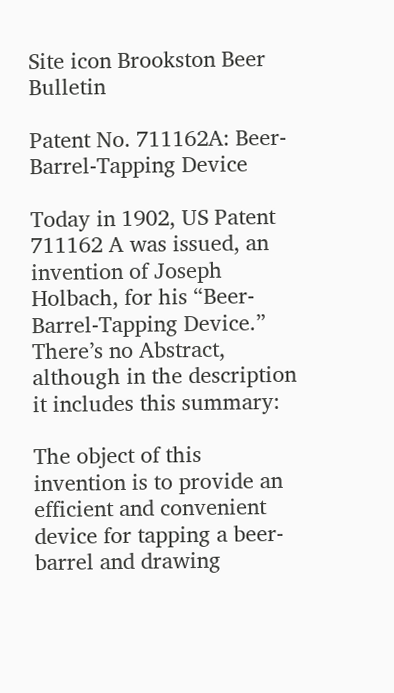Site icon Brookston Beer Bulletin

Patent No. 711162A: Beer-Barrel-Tapping Device

Today in 1902, US Patent 711162 A was issued, an invention of Joseph Holbach, for his “Beer-Barrel-Tapping Device.” There’s no Abstract, although in the description it includes this summary:

The object of this invention is to provide an efficient and convenient device for tapping a beer-barrel and drawing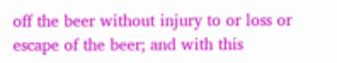off the beer without injury to or loss or escape of the beer; and with this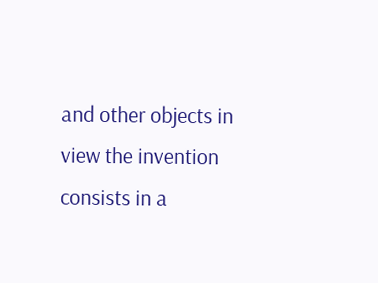and other objects in view the invention consists in a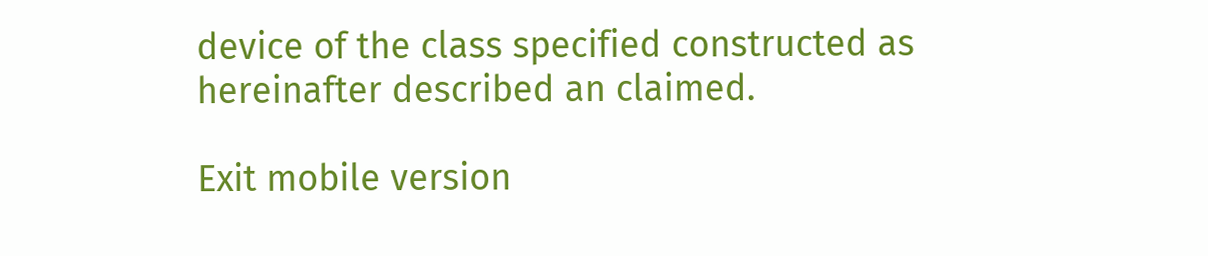device of the class specified constructed as hereinafter described an claimed.

Exit mobile version